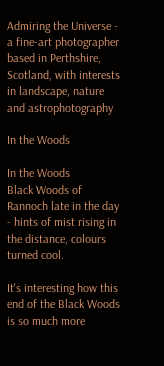Admiring the Universe - a fine-art photographer based in Perthshire, Scotland, with interests in landscape, nature and astrophotography

In the Woods

In the Woods
Black Woods of Rannoch late in the day - hints of mist rising in the distance, colours turned cool.

It's interesting how this end of the Black Woods is so much more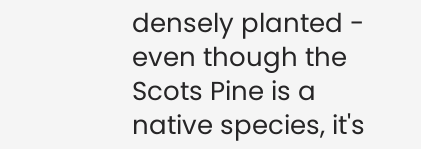densely planted - even though the Scots Pine is a native species, it's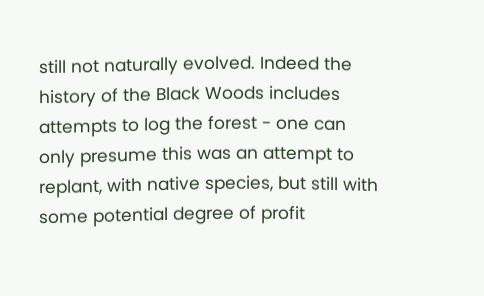still not naturally evolved. Indeed the history of the Black Woods includes attempts to log the forest - one can only presume this was an attempt to replant, with native species, but still with some potential degree of profit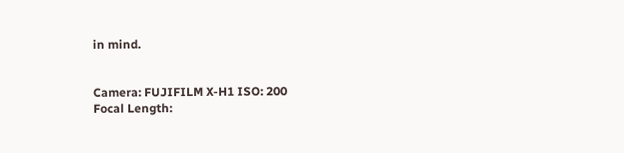in mind.


Camera: FUJIFILM X-H1 ISO: 200
Focal Length: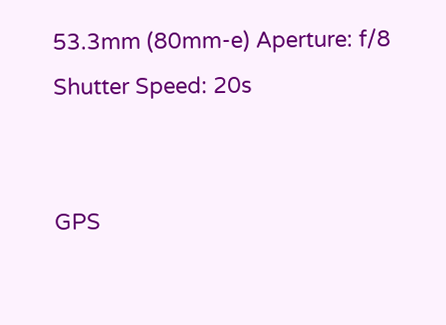53.3mm (80mm-e) Aperture: f/8
Shutter Speed: 20s


GPS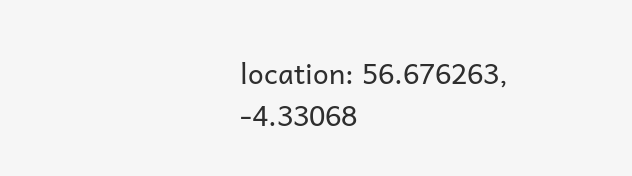location: 56.676263, -4.33068